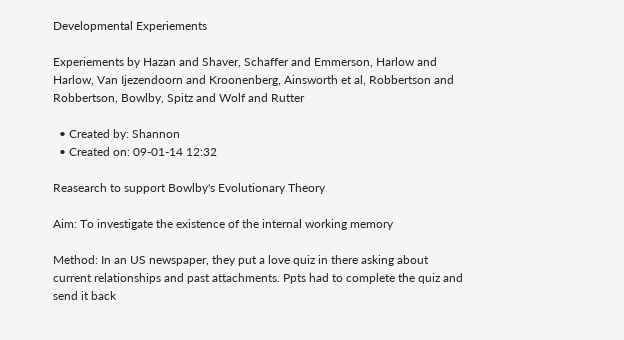Developmental Experiements

Experiements by Hazan and Shaver, Schaffer and Emmerson, Harlow and Harlow, Van Ijezendoorn and Kroonenberg, Ainsworth et al, Robbertson and Robbertson, Bowlby, Spitz and Wolf and Rutter

  • Created by: Shannon
  • Created on: 09-01-14 12:32

Reasearch to support Bowlby's Evolutionary Theory

Aim: To investigate the existence of the internal working memory

Method: In an US newspaper, they put a love quiz in there asking about current relationships and past attachments. Ppts had to complete the quiz and send it back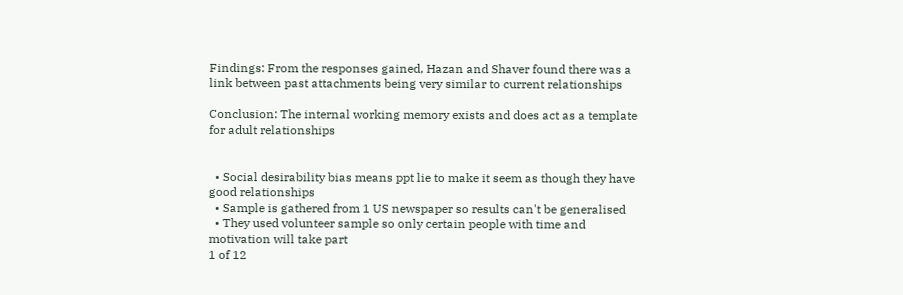Findings: From the responses gained, Hazan and Shaver found there was a link between past attachments being very similar to current relationships

Conclusion: The internal working memory exists and does act as a template for adult relationships


  • Social desirability bias means ppt lie to make it seem as though they have good relationships
  • Sample is gathered from 1 US newspaper so results can't be generalised
  • They used volunteer sample so only certain people with time and motivation will take part
1 of 12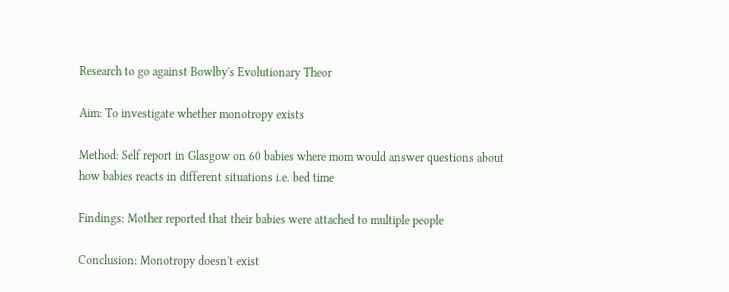Research to go against Bowlby's Evolutionary Theor

Aim: To investigate whether monotropy exists

Method: Self report in Glasgow on 60 babies where mom would answer questions about how babies reacts in different situations i.e. bed time

Findings: Mother reported that their babies were attached to multiple people

Conclusion: Monotropy doesn't exist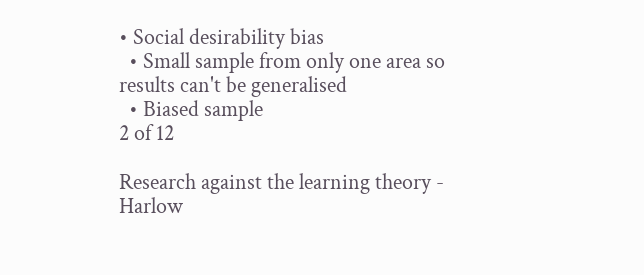• Social desirability bias
  • Small sample from only one area so results can't be generalised
  • Biased sample
2 of 12

Research against the learning theory - Harlow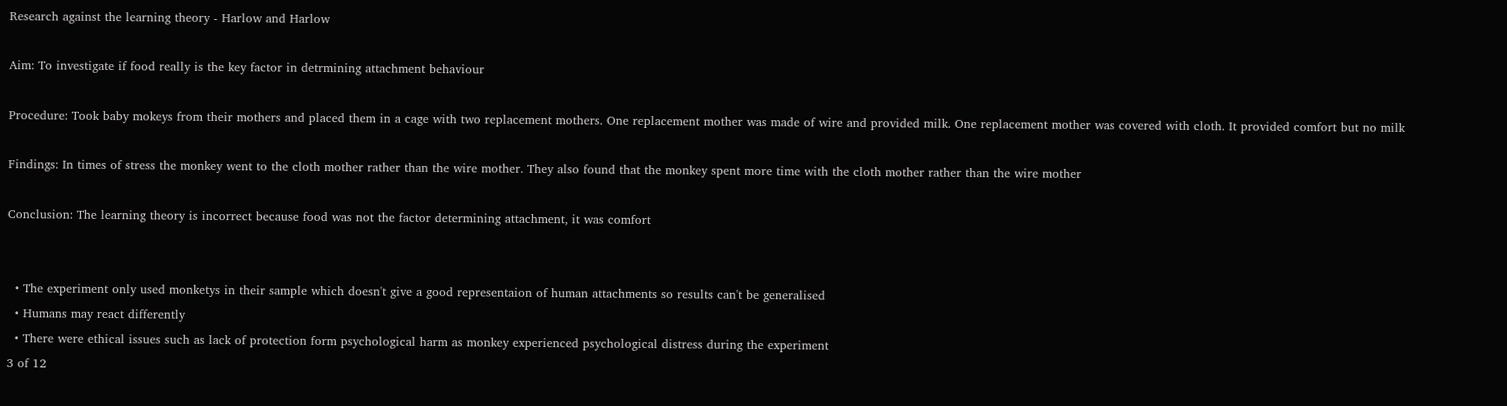Research against the learning theory - Harlow and Harlow

Aim: To investigate if food really is the key factor in detrmining attachment behaviour

Procedure: Took baby mokeys from their mothers and placed them in a cage with two replacement mothers. One replacement mother was made of wire and provided milk. One replacement mother was covered with cloth. It provided comfort but no milk

Findings: In times of stress the monkey went to the cloth mother rather than the wire mother. They also found that the monkey spent more time with the cloth mother rather than the wire mother

Conclusion: The learning theory is incorrect because food was not the factor determining attachment, it was comfort


  • The experiment only used monketys in their sample which doesn't give a good representaion of human attachments so results can't be generalised
  • Humans may react differently
  • There were ethical issues such as lack of protection form psychological harm as monkey experienced psychological distress during the experiment
3 of 12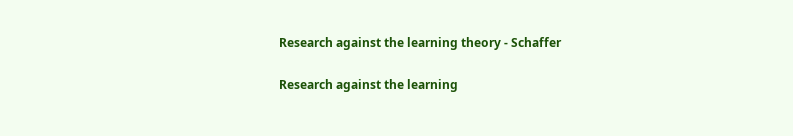Research against the learning theory - Schaffer

Research against the learning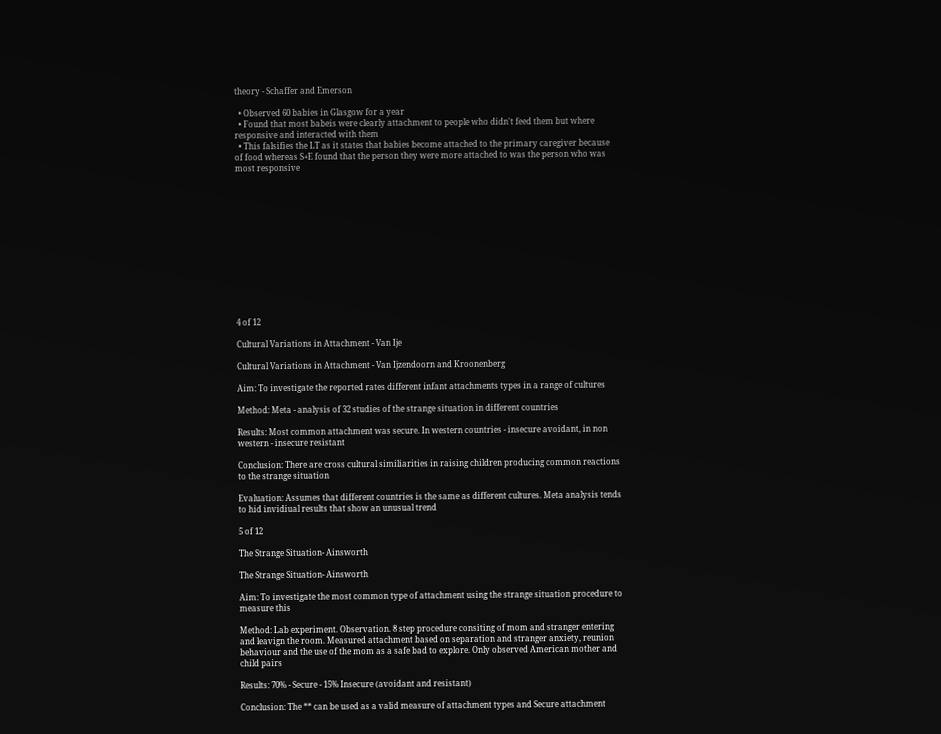theory - Schaffer and Emerson

  • Observed 60 babies in Glasgow for a year
  • Found that most babeis were clearly attachment to people who didn't feed them but where responsive and interacted with them
  • This falsifies the LT as it states that babies become attached to the primary caregiver because of food whereas S+E found that the person they were more attached to was the person who was most responsive













4 of 12

Cultural Variations in Attachment - Van Ije

Cultural Variations in Attachment - Van Ijzendoorn and Kroonenberg

Aim: To investigate the reported rates different infant attachments types in a range of cultures

Method: Meta - analysis of 32 studies of the strange situation in different countries

Results: Most common attachment was secure. In western countries - insecure avoidant, in non western - insecure resistant

Conclusion: There are cross cultural similiarities in raising children producing common reactions to the strange situation

Evaluation: Assumes that different countries is the same as different cultures. Meta analysis tends to hid invidiual results that show an unusual trend

5 of 12

The Strange Situation- Ainsworth

The Strange Situation- Ainsworth

Aim: To investigate the most common type of attachment using the strange situation procedure to measure this

Method: Lab experiment. Observation. 8 step procedure consiting of mom and stranger entering and leavign the room. Measured attachment based on separation and stranger anxiety, reunion behaviour and the use of the mom as a safe bad to explore. Only observed American mother and child pairs

Results: 70% - Secure - 15% Insecure (avoidant and resistant)

Conclusion: The ** can be used as a valid measure of attachment types and Secure attachment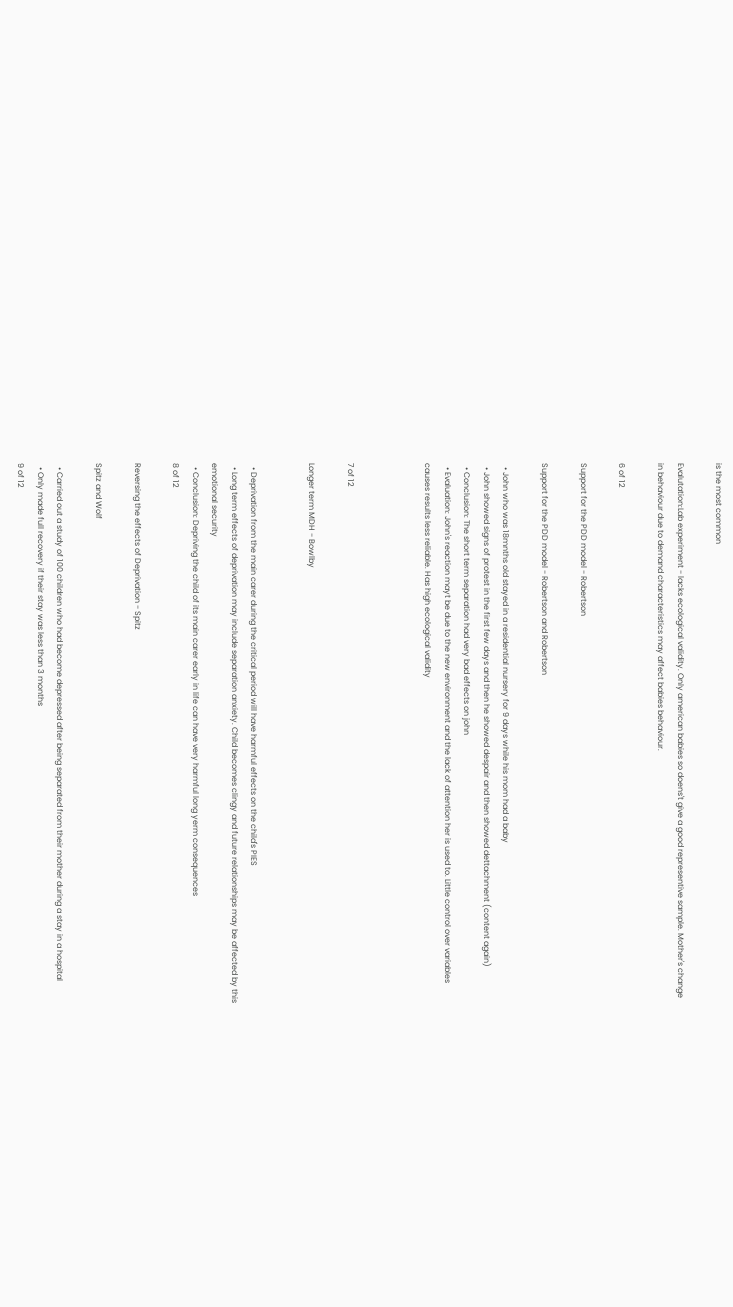is the most common

Evalutation:Lab experiment - lacks ecological validity. Only american babies so doens't give a good representive sample. Mother's change in behaviour due to demand characteristics may affect babies behaviour.

6 of 12

Support for the PDD model - Robertson

Support for the PDD model - Robertson and Robertson

  • John who was 18mnths old stayed in a residential nursery for 9 days while his mom had a baby
  • John showed signs of protest in the first few days and then he showed despair and then showed dettachment (content again)
  • Conclusion: The short term separation had very bad effects on john
  • Evaluation: John's reaction mayt be due to the new environment and the lack of attention her is used to. Little control over variables causes results less reliable. Has high ecological validity



7 of 12

Longer term MDH - Bowlby


  • Deprivation from the main carer during the critical period will have harmful effects on the child's PIES
  • Long term effects of deprivation may include separation anxiety. Child becomes clingy and future relationships may be affected by this emotional security
  • Conclusion: Depriving the child of its main carer early in life can have very harmful long yerm consequences
8 of 12

Reversing the effects of Deprivation - Spitz

Spitz and Wolf

  • Carried out a study of 100 children who had become depressed after being separated from their mother during a stay in a hospital
  • Only made full recovery if their stay was less than 3 months
9 of 12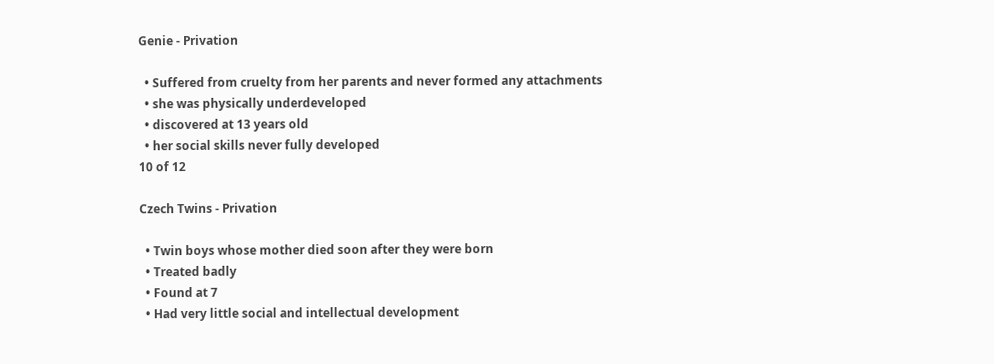Genie - Privation

  • Suffered from cruelty from her parents and never formed any attachments
  • she was physically underdeveloped
  • discovered at 13 years old
  • her social skills never fully developed
10 of 12

Czech Twins - Privation

  • Twin boys whose mother died soon after they were born
  • Treated badly
  • Found at 7
  • Had very little social and intellectual development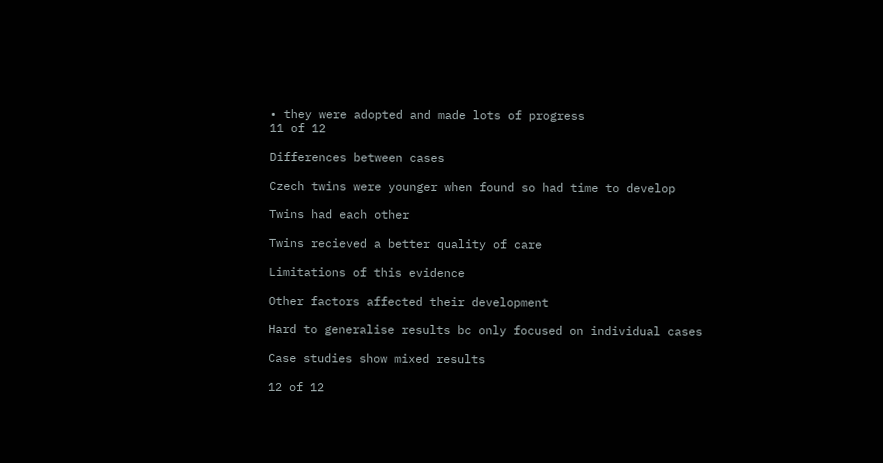• they were adopted and made lots of progress
11 of 12

Differences between cases

Czech twins were younger when found so had time to develop

Twins had each other

Twins recieved a better quality of care

Limitations of this evidence

Other factors affected their development

Hard to generalise results bc only focused on individual cases

Case studies show mixed results

12 of 12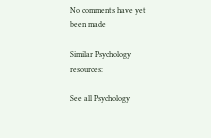No comments have yet been made

Similar Psychology resources:

See all Psychology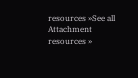resources »See all Attachment resources »